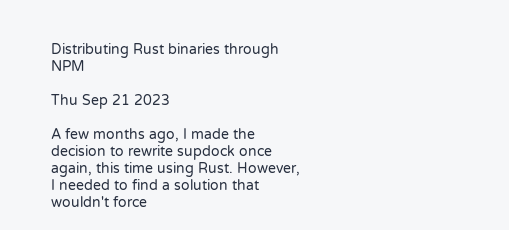Distributing Rust binaries through NPM

Thu Sep 21 2023

A few months ago, I made the decision to rewrite supdock once again, this time using Rust. However, I needed to find a solution that wouldn't force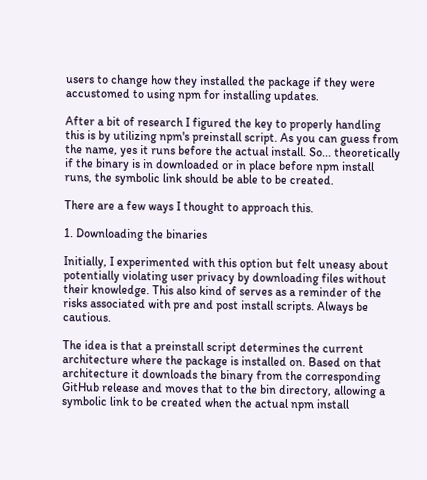users to change how they installed the package if they were accustomed to using npm for installing updates.

After a bit of research I figured the key to properly handling this is by utilizing npm's preinstall script. As you can guess from the name, yes it runs before the actual install. So... theoretically if the binary is in downloaded or in place before npm install runs, the symbolic link should be able to be created.

There are a few ways I thought to approach this.

1. Downloading the binaries

Initially, I experimented with this option but felt uneasy about potentially violating user privacy by downloading files without their knowledge. This also kind of serves as a reminder of the risks associated with pre and post install scripts. Always be cautious.

The idea is that a preinstall script determines the current architecture where the package is installed on. Based on that architecture it downloads the binary from the corresponding GitHub release and moves that to the bin directory, allowing a symbolic link to be created when the actual npm install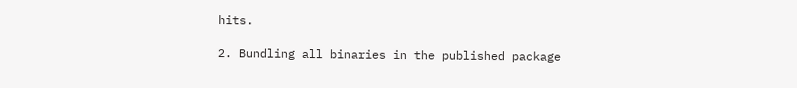hits.

2. Bundling all binaries in the published package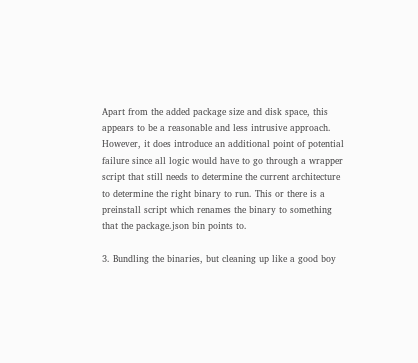Apart from the added package size and disk space, this appears to be a reasonable and less intrusive approach. However, it does introduce an additional point of potential failure since all logic would have to go through a wrapper script that still needs to determine the current architecture to determine the right binary to run. This or there is a preinstall script which renames the binary to something that the package.json bin points to.

3. Bundling the binaries, but cleaning up like a good boy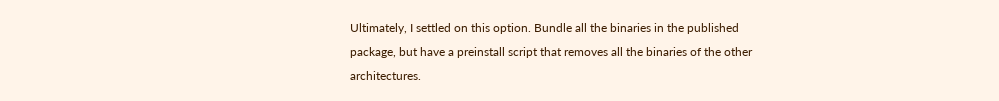Ultimately, I settled on this option. Bundle all the binaries in the published package, but have a preinstall script that removes all the binaries of the other architectures.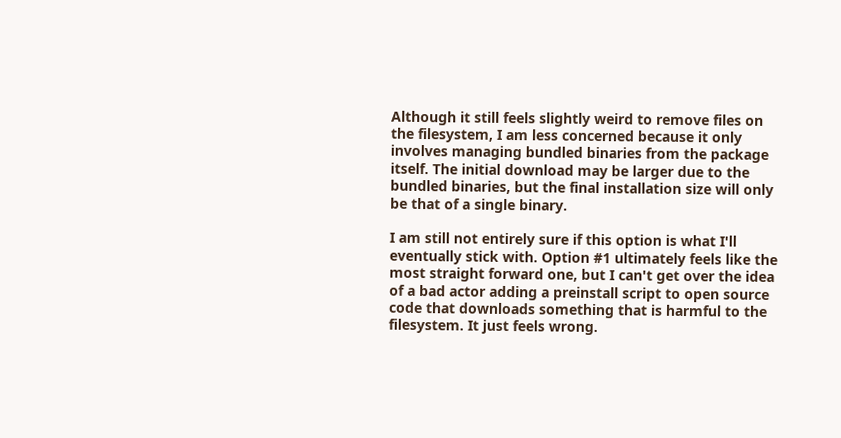Although it still feels slightly weird to remove files on the filesystem, I am less concerned because it only involves managing bundled binaries from the package itself. The initial download may be larger due to the bundled binaries, but the final installation size will only be that of a single binary.

I am still not entirely sure if this option is what I'll eventually stick with. Option #1 ultimately feels like the most straight forward one, but I can't get over the idea of a bad actor adding a preinstall script to open source code that downloads something that is harmful to the filesystem. It just feels wrong.